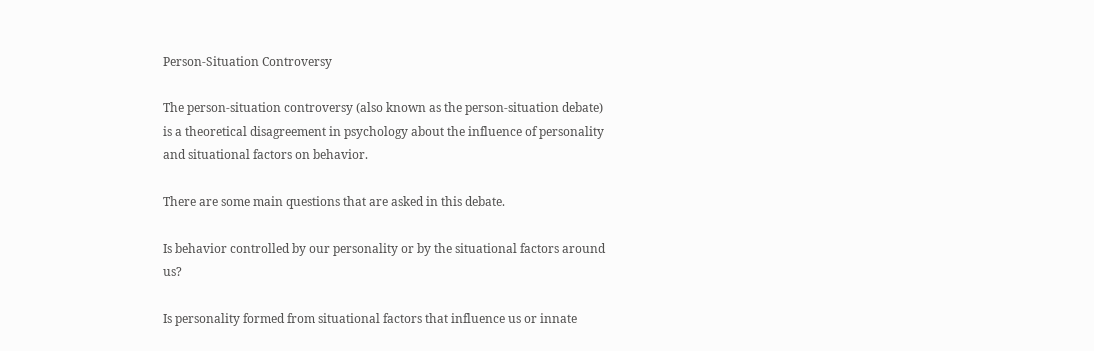Person-Situation Controversy

The person-situation controversy (also known as the person-situation debate) is a theoretical disagreement in psychology about the influence of personality and situational factors on behavior.

There are some main questions that are asked in this debate.

Is behavior controlled by our personality or by the situational factors around us?

Is personality formed from situational factors that influence us or innate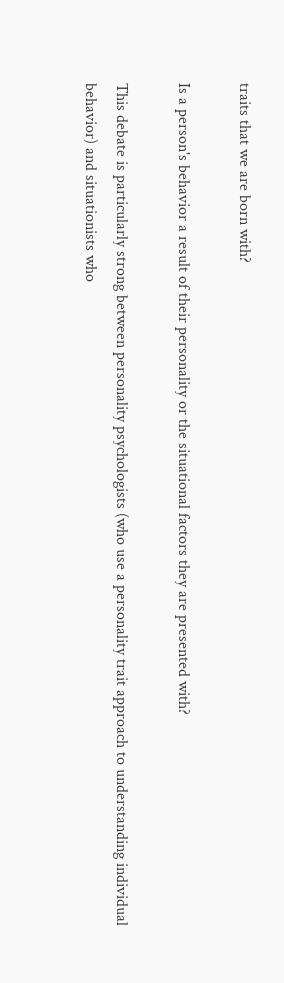traits that we are born with?

Is a person's behavior a result of their personality or the situational factors they are presented with?

This debate is particularly strong between personality psychologists (who use a personality trait approach to understanding individual behavior) and situationists who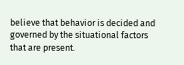believe that behavior is decided and governed by the situational factors that are present.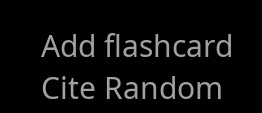Add flashcard Cite Random